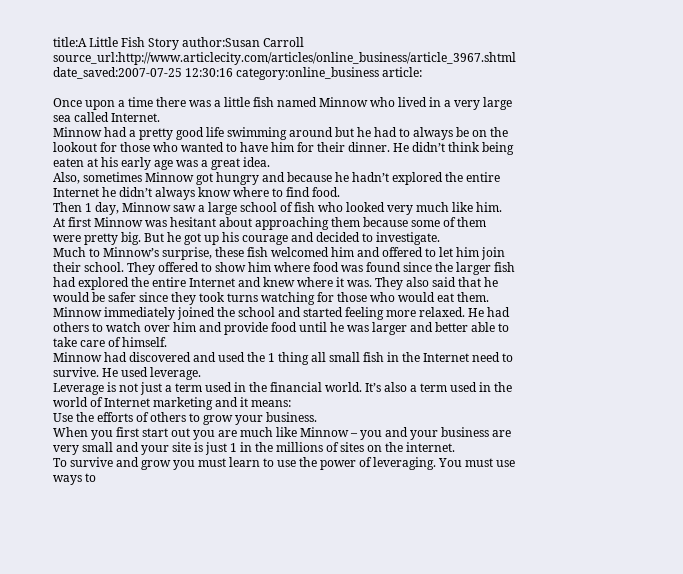title:A Little Fish Story author:Susan Carroll source_url:http://www.articlecity.com/articles/online_business/article_3967.shtml date_saved:2007-07-25 12:30:16 category:online_business article:

Once upon a time there was a little fish named Minnow who lived in a very large sea called Internet.
Minnow had a pretty good life swimming around but he had to always be on the lookout for those who wanted to have him for their dinner. He didn’t think being eaten at his early age was a great idea.
Also, sometimes Minnow got hungry and because he hadn’t explored the entire Internet he didn’t always know where to find food.
Then 1 day, Minnow saw a large school of fish who looked very much like him. At first Minnow was hesitant about approaching them because some of them were pretty big. But he got up his courage and decided to investigate.
Much to Minnow’s surprise, these fish welcomed him and offered to let him join their school. They offered to show him where food was found since the larger fish had explored the entire Internet and knew where it was. They also said that he would be safer since they took turns watching for those who would eat them.
Minnow immediately joined the school and started feeling more relaxed. He had others to watch over him and provide food until he was larger and better able to take care of himself.
Minnow had discovered and used the 1 thing all small fish in the Internet need to survive. He used leverage.
Leverage is not just a term used in the financial world. It’s also a term used in the world of Internet marketing and it means:
Use the efforts of others to grow your business.
When you first start out you are much like Minnow – you and your business are very small and your site is just 1 in the millions of sites on the internet.
To survive and grow you must learn to use the power of leveraging. You must use ways to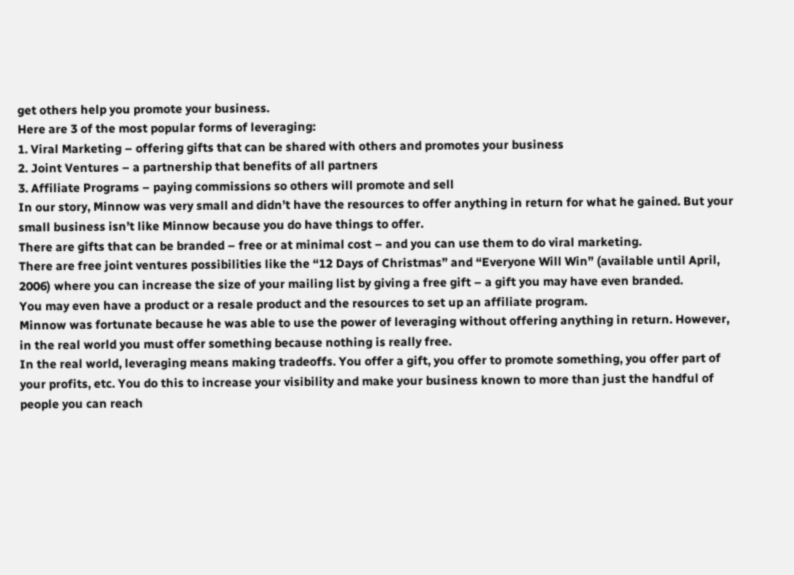get others help you promote your business.
Here are 3 of the most popular forms of leveraging:
1. Viral Marketing – offering gifts that can be shared with others and promotes your business
2. Joint Ventures – a partnership that benefits of all partners
3. Affiliate Programs – paying commissions so others will promote and sell
In our story, Minnow was very small and didn’t have the resources to offer anything in return for what he gained. But your small business isn’t like Minnow because you do have things to offer.
There are gifts that can be branded – free or at minimal cost – and you can use them to do viral marketing.
There are free joint ventures possibilities like the “12 Days of Christmas” and “Everyone Will Win” (available until April, 2006) where you can increase the size of your mailing list by giving a free gift – a gift you may have even branded.
You may even have a product or a resale product and the resources to set up an affiliate program.
Minnow was fortunate because he was able to use the power of leveraging without offering anything in return. However, in the real world you must offer something because nothing is really free.
In the real world, leveraging means making tradeoffs. You offer a gift, you offer to promote something, you offer part of your profits, etc. You do this to increase your visibility and make your business known to more than just the handful of people you can reach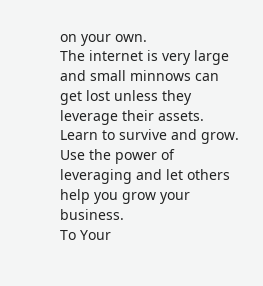on your own.
The internet is very large and small minnows can get lost unless they leverage their assets. Learn to survive and grow. Use the power of leveraging and let others help you grow your business.
To Your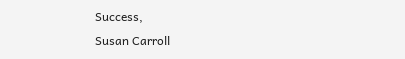Success,
Susan Carroll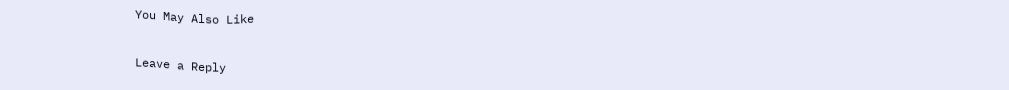You May Also Like

Leave a Reply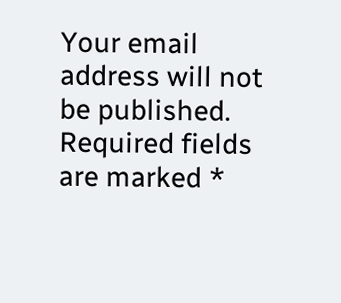Your email address will not be published. Required fields are marked *